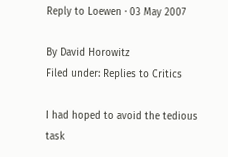Reply to Loewen · 03 May 2007

By David Horowitz
Filed under: Replies to Critics

I had hoped to avoid the tedious task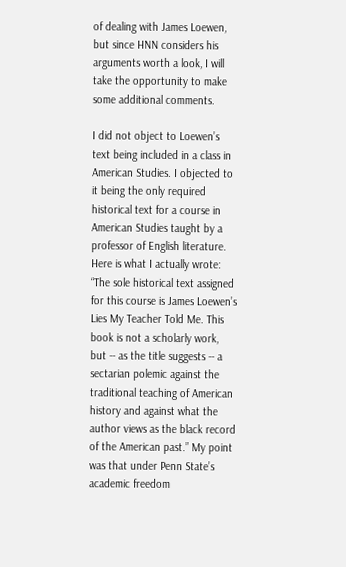of dealing with James Loewen, but since HNN considers his arguments worth a look, I will take the opportunity to make some additional comments.

I did not object to Loewen’s text being included in a class in American Studies. I objected to it being the only required historical text for a course in American Studies taught by a professor of English literature. Here is what I actually wrote: “The sole historical text assigned for this course is James Loewen’s Lies My Teacher Told Me. This book is not a scholarly work, but -- as the title suggests -- a sectarian polemic against the traditional teaching of American history and against what the author views as the black record of the American past.” My point was that under Penn State’s academic freedom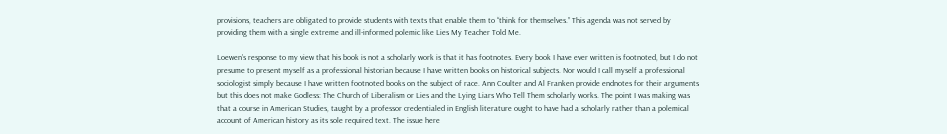provisions, teachers are obligated to provide students with texts that enable them to “think for themselves.” This agenda was not served by providing them with a single extreme and ill-informed polemic like Lies My Teacher Told Me.

Loewen’s response to my view that his book is not a scholarly work is that it has footnotes. Every book I have ever written is footnoted, but I do not presume to present myself as a professional historian because I have written books on historical subjects. Nor would I call myself a professional sociologist simply because I have written footnoted books on the subject of race. Ann Coulter and Al Franken provide endnotes for their arguments but this does not make Godless: The Church of Liberalism or Lies and the Lying Liars Who Tell Them scholarly works. The point I was making was that a course in American Studies, taught by a professor credentialed in English literature ought to have had a scholarly rather than a polemical account of American history as its sole required text. The issue here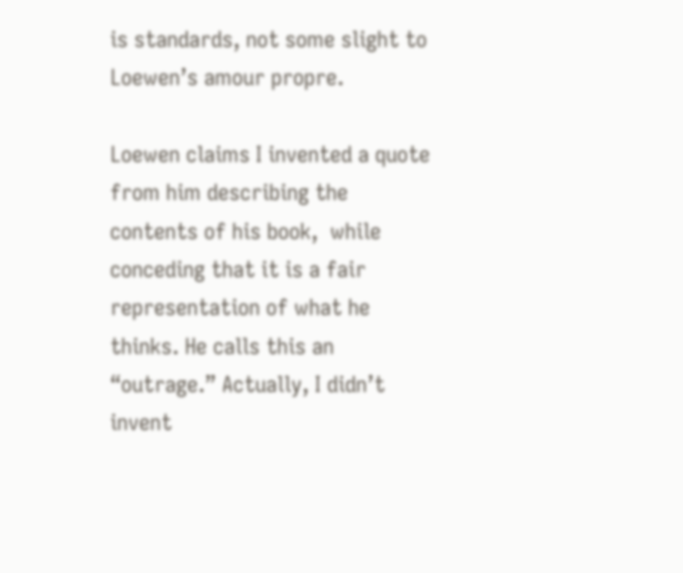is standards, not some slight to Loewen’s amour propre.

Loewen claims I invented a quote from him describing the contents of his book,  while conceding that it is a fair representation of what he thinks. He calls this an “outrage.” Actually, I didn’t invent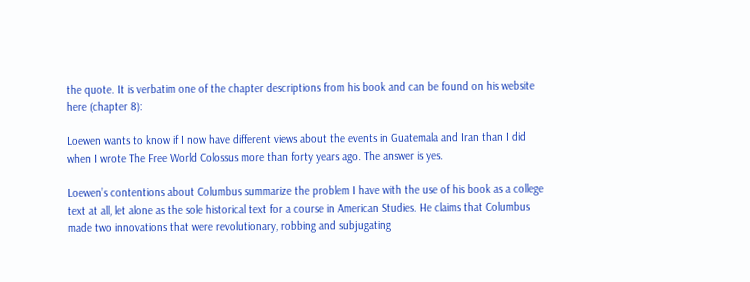the quote. It is verbatim one of the chapter descriptions from his book and can be found on his website here (chapter 8):

Loewen wants to know if I now have different views about the events in Guatemala and Iran than I did when I wrote The Free World Colossus more than forty years ago. The answer is yes.

Loewen’s contentions about Columbus summarize the problem I have with the use of his book as a college text at all, let alone as the sole historical text for a course in American Studies. He claims that Columbus made two innovations that were revolutionary, robbing and subjugating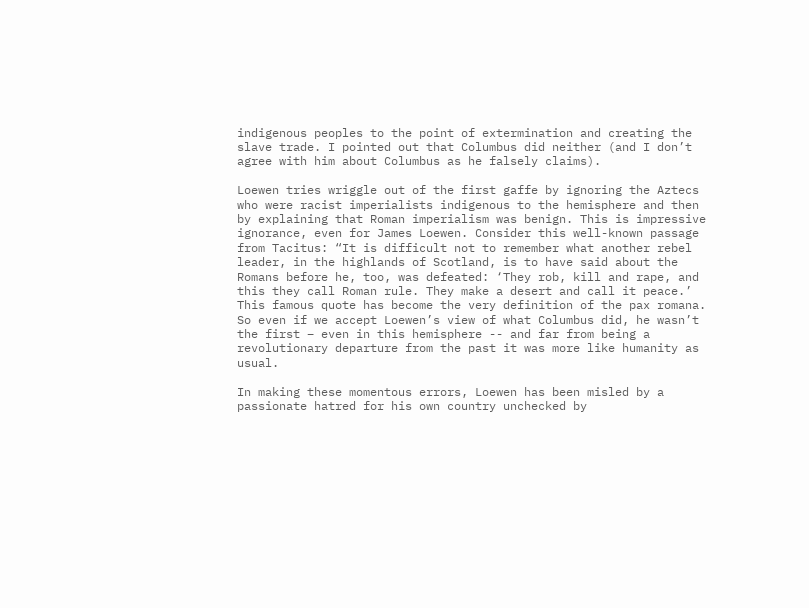indigenous peoples to the point of extermination and creating the slave trade. I pointed out that Columbus did neither (and I don’t agree with him about Columbus as he falsely claims).

Loewen tries wriggle out of the first gaffe by ignoring the Aztecs who were racist imperialists indigenous to the hemisphere and then by explaining that Roman imperialism was benign. This is impressive ignorance, even for James Loewen. Consider this well-known passage from Tacitus: “It is difficult not to remember what another rebel leader, in the highlands of Scotland, is to have said about the Romans before he, too, was defeated: ‘They rob, kill and rape, and this they call Roman rule. They make a desert and call it peace.’ This famous quote has become the very definition of the pax romana. So even if we accept Loewen’s view of what Columbus did, he wasn’t the first – even in this hemisphere -- and far from being a revolutionary departure from the past it was more like humanity as usual.

In making these momentous errors, Loewen has been misled by a passionate hatred for his own country unchecked by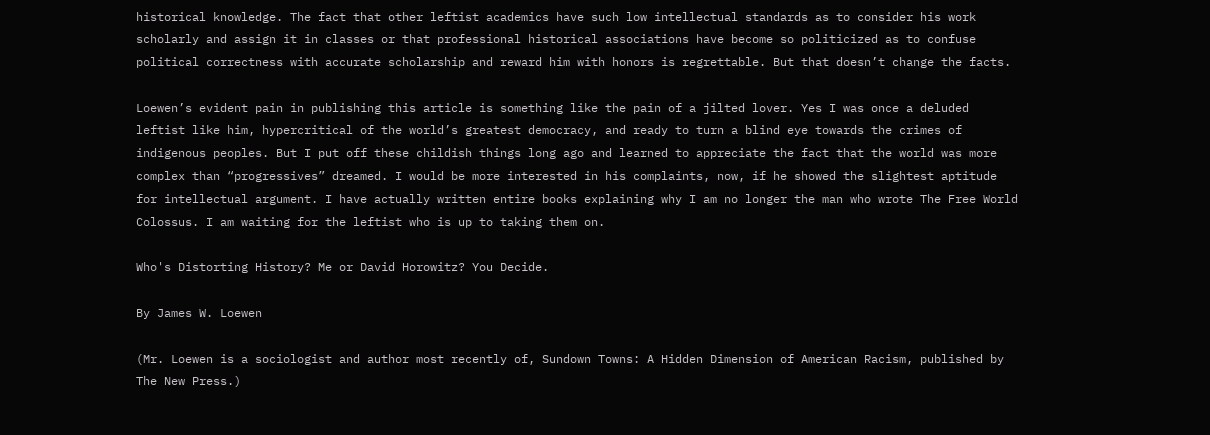historical knowledge. The fact that other leftist academics have such low intellectual standards as to consider his work scholarly and assign it in classes or that professional historical associations have become so politicized as to confuse political correctness with accurate scholarship and reward him with honors is regrettable. But that doesn’t change the facts.

Loewen’s evident pain in publishing this article is something like the pain of a jilted lover. Yes I was once a deluded leftist like him, hypercritical of the world’s greatest democracy, and ready to turn a blind eye towards the crimes of indigenous peoples. But I put off these childish things long ago and learned to appreciate the fact that the world was more complex than “progressives” dreamed. I would be more interested in his complaints, now, if he showed the slightest aptitude for intellectual argument. I have actually written entire books explaining why I am no longer the man who wrote The Free World Colossus. I am waiting for the leftist who is up to taking them on.

Who's Distorting History? Me or David Horowitz? You Decide.

By James W. Loewen

(Mr. Loewen is a sociologist and author most recently of, Sundown Towns: A Hidden Dimension of American Racism, published by The New Press.)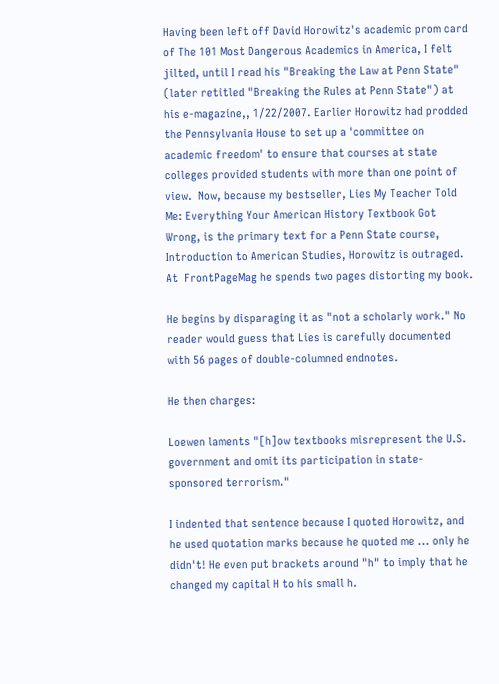Having been left off David Horowitz's academic prom card of The 101 Most Dangerous Academics in America, I felt jilted, until I read his "Breaking the Law at Penn State" (later retitled "Breaking the Rules at Penn State") at his e-magazine,, 1/22/2007. Earlier Horowitz had prodded the Pennsylvania House to set up a 'committee on academic freedom' to ensure that courses at state colleges provided students with more than one point of view.  Now, because my bestseller, Lies My Teacher Told Me: Everything Your American History Textbook Got Wrong, is the primary text for a Penn State course, Introduction to American Studies, Horowitz is outraged. At  FrontPageMag he spends two pages distorting my book.

He begins by disparaging it as "not a scholarly work." No reader would guess that Lies is carefully documented with 56 pages of double-columned endnotes.

He then charges:

Loewen laments "[h]ow textbooks misrepresent the U.S. government and omit its participation in state-sponsored terrorism."

I indented that sentence because I quoted Horowitz, and he used quotation marks because he quoted me ... only he didn't! He even put brackets around "h" to imply that he changed my capital H to his small h.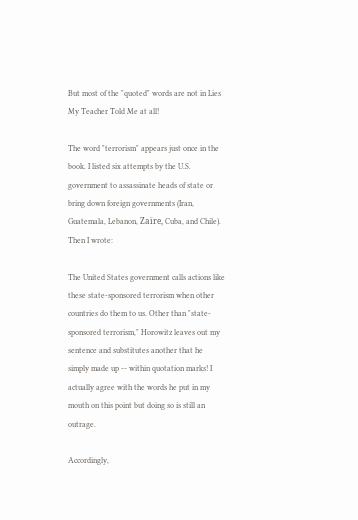But most of the "quoted" words are not in Lies My Teacher Told Me at all!

The word "terrorism" appears just once in the book. I listed six attempts by the U.S. government to assassinate heads of state or bring down foreign governments (Iran, Guatemala, Lebanon, Zaïre, Cuba, and Chile). Then I wrote:

The United States government calls actions like these state-sponsored terrorism when other countries do them to us. Other than "state-sponsored terrorism," Horowitz leaves out my sentence and substitutes another that he simply made up -- within quotation marks! I actually agree with the words he put in my mouth on this point but doing so is still an outrage.

Accordingly,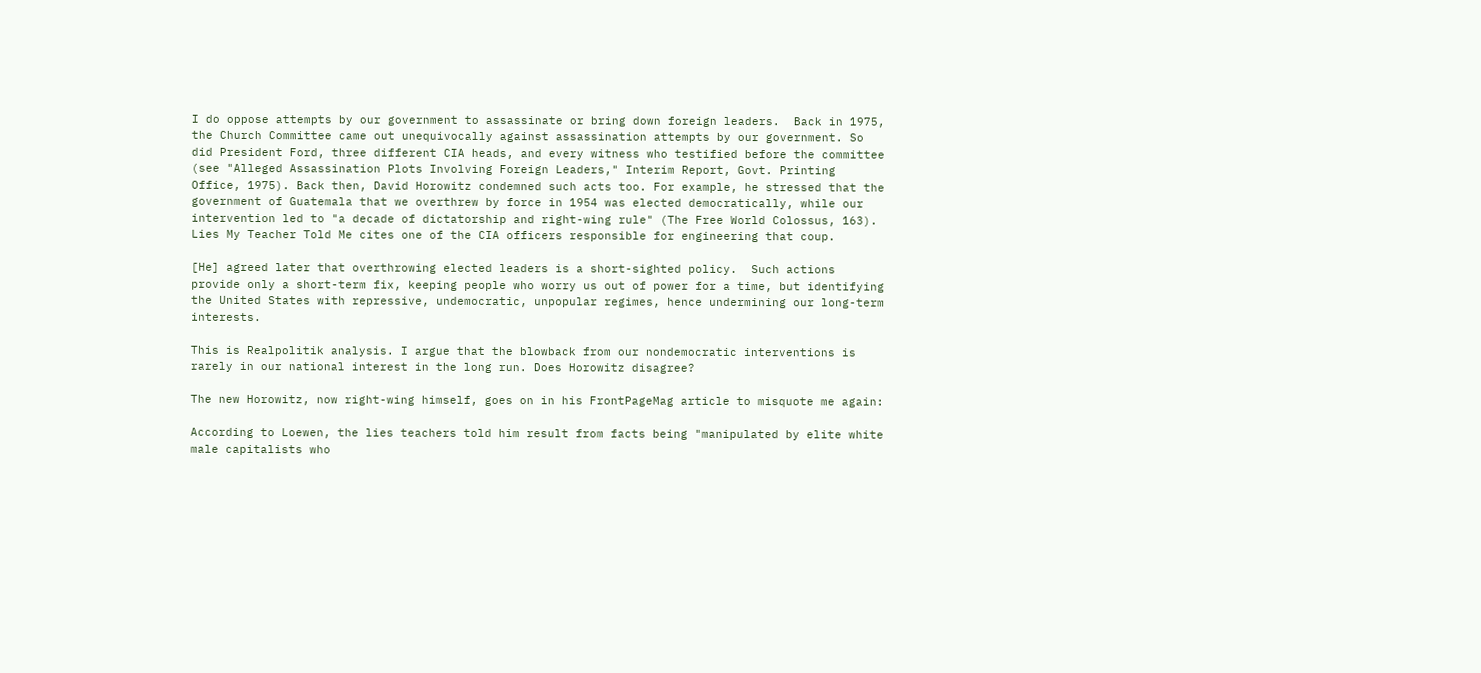I do oppose attempts by our government to assassinate or bring down foreign leaders.  Back in 1975, the Church Committee came out unequivocally against assassination attempts by our government. So did President Ford, three different CIA heads, and every witness who testified before the committee (see "Alleged Assassination Plots Involving Foreign Leaders," Interim Report, Govt. Printing Office, 1975). Back then, David Horowitz condemned such acts too. For example, he stressed that the government of Guatemala that we overthrew by force in 1954 was elected democratically, while our intervention led to "a decade of dictatorship and right-wing rule" (The Free World Colossus, 163). Lies My Teacher Told Me cites one of the CIA officers responsible for engineering that coup.

[He] agreed later that overthrowing elected leaders is a short-sighted policy.  Such actions provide only a short-term fix, keeping people who worry us out of power for a time, but identifying the United States with repressive, undemocratic, unpopular regimes, hence undermining our long-term interests.

This is Realpolitik analysis. I argue that the blowback from our nondemocratic interventions is rarely in our national interest in the long run. Does Horowitz disagree?

The new Horowitz, now right-wing himself, goes on in his FrontPageMag article to misquote me again:

According to Loewen, the lies teachers told him result from facts being "manipulated by elite white male capitalists who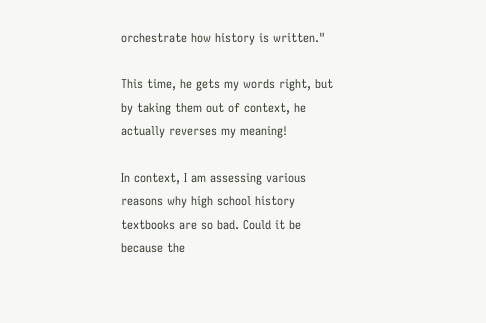orchestrate how history is written."

This time, he gets my words right, but by taking them out of context, he actually reverses my meaning!

In context, I am assessing various reasons why high school history textbooks are so bad. Could it be because the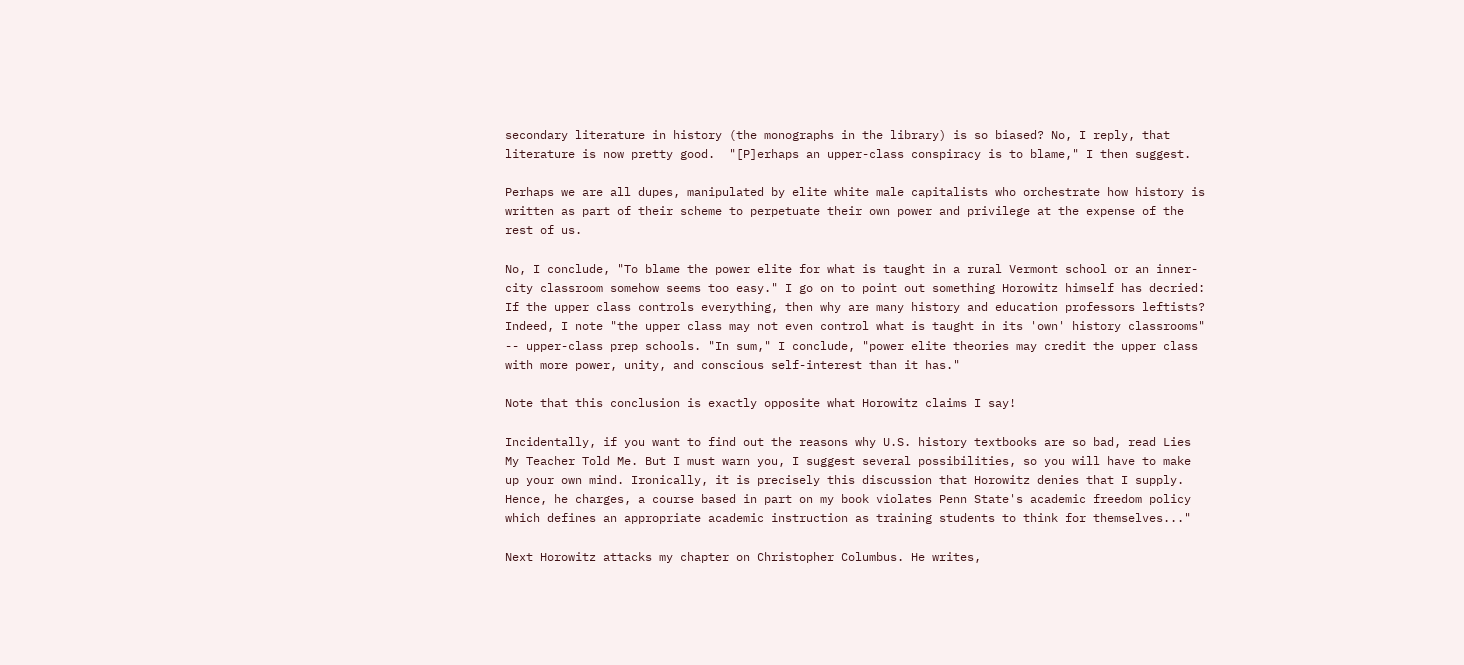secondary literature in history (the monographs in the library) is so biased? No, I reply, that literature is now pretty good.  "[P]erhaps an upper-class conspiracy is to blame," I then suggest.

Perhaps we are all dupes, manipulated by elite white male capitalists who orchestrate how history is written as part of their scheme to perpetuate their own power and privilege at the expense of the rest of us.

No, I conclude, "To blame the power elite for what is taught in a rural Vermont school or an inner-city classroom somehow seems too easy." I go on to point out something Horowitz himself has decried: If the upper class controls everything, then why are many history and education professors leftists?  Indeed, I note "the upper class may not even control what is taught in its 'own' history classrooms" -- upper-class prep schools. "In sum," I conclude, "power elite theories may credit the upper class with more power, unity, and conscious self-interest than it has."

Note that this conclusion is exactly opposite what Horowitz claims I say!

Incidentally, if you want to find out the reasons why U.S. history textbooks are so bad, read Lies My Teacher Told Me. But I must warn you, I suggest several possibilities, so you will have to make up your own mind. Ironically, it is precisely this discussion that Horowitz denies that I supply.  Hence, he charges, a course based in part on my book violates Penn State's academic freedom policy which defines an appropriate academic instruction as training students to think for themselves..."

Next Horowitz attacks my chapter on Christopher Columbus. He writes,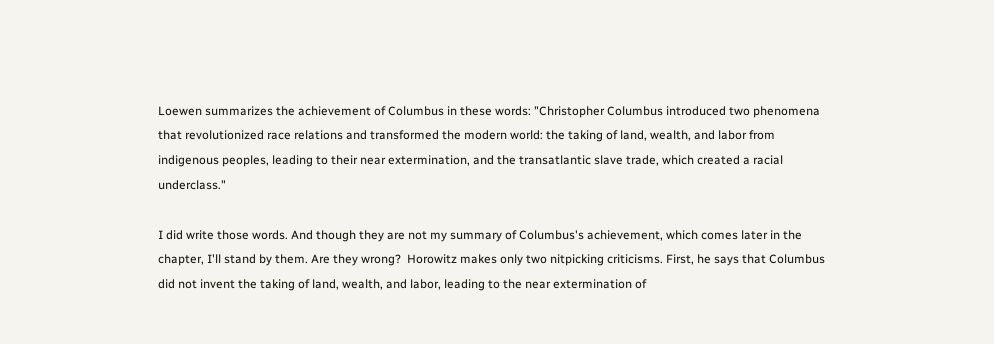Loewen summarizes the achievement of Columbus in these words: "Christopher Columbus introduced two phenomena that revolutionized race relations and transformed the modern world: the taking of land, wealth, and labor from indigenous peoples, leading to their near extermination, and the transatlantic slave trade, which created a racial underclass."

I did write those words. And though they are not my summary of Columbus's achievement, which comes later in the chapter, I'll stand by them. Are they wrong?  Horowitz makes only two nitpicking criticisms. First, he says that Columbus did not invent the taking of land, wealth, and labor, leading to the near extermination of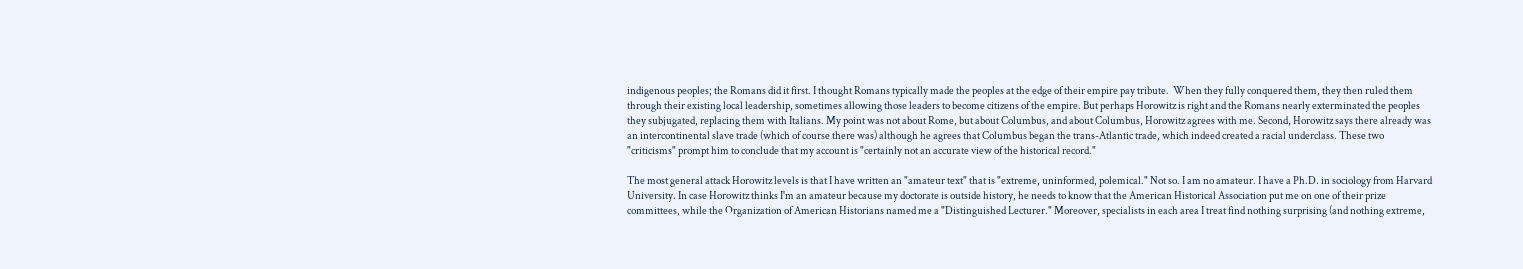indigenous peoples; the Romans did it first. I thought Romans typically made the peoples at the edge of their empire pay tribute.  When they fully conquered them, they then ruled them through their existing local leadership, sometimes allowing those leaders to become citizens of the empire. But perhaps Horowitz is right and the Romans nearly exterminated the peoples they subjugated, replacing them with Italians. My point was not about Rome, but about Columbus, and about Columbus, Horowitz agrees with me. Second, Horowitz says there already was an intercontinental slave trade (which of course there was) although he agrees that Columbus began the trans-Atlantic trade, which indeed created a racial underclass. These two "criticisms" prompt him to conclude that my account is "certainly not an accurate view of the historical record."

The most general attack Horowitz levels is that I have written an "amateur text" that is "extreme, uninformed, polemical." Not so. I am no amateur. I have a Ph.D. in sociology from Harvard University. In case Horowitz thinks I'm an amateur because my doctorate is outside history, he needs to know that the American Historical Association put me on one of their prize committees, while the Organization of American Historians named me a "Distinguished Lecturer." Moreover, specialists in each area I treat find nothing surprising (and nothing extreme,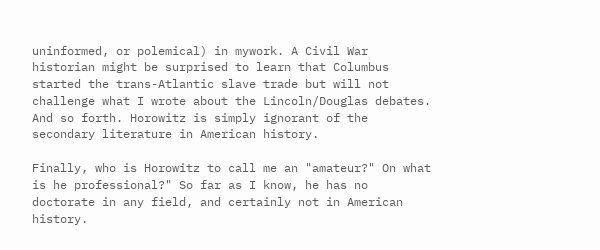uninformed, or polemical) in mywork. A Civil War historian might be surprised to learn that Columbus started the trans-Atlantic slave trade but will not challenge what I wrote about the Lincoln/Douglas debates. And so forth. Horowitz is simply ignorant of the secondary literature in American history.

Finally, who is Horowitz to call me an "amateur?" On what is he professional?" So far as I know, he has no doctorate in any field, and certainly not in American history.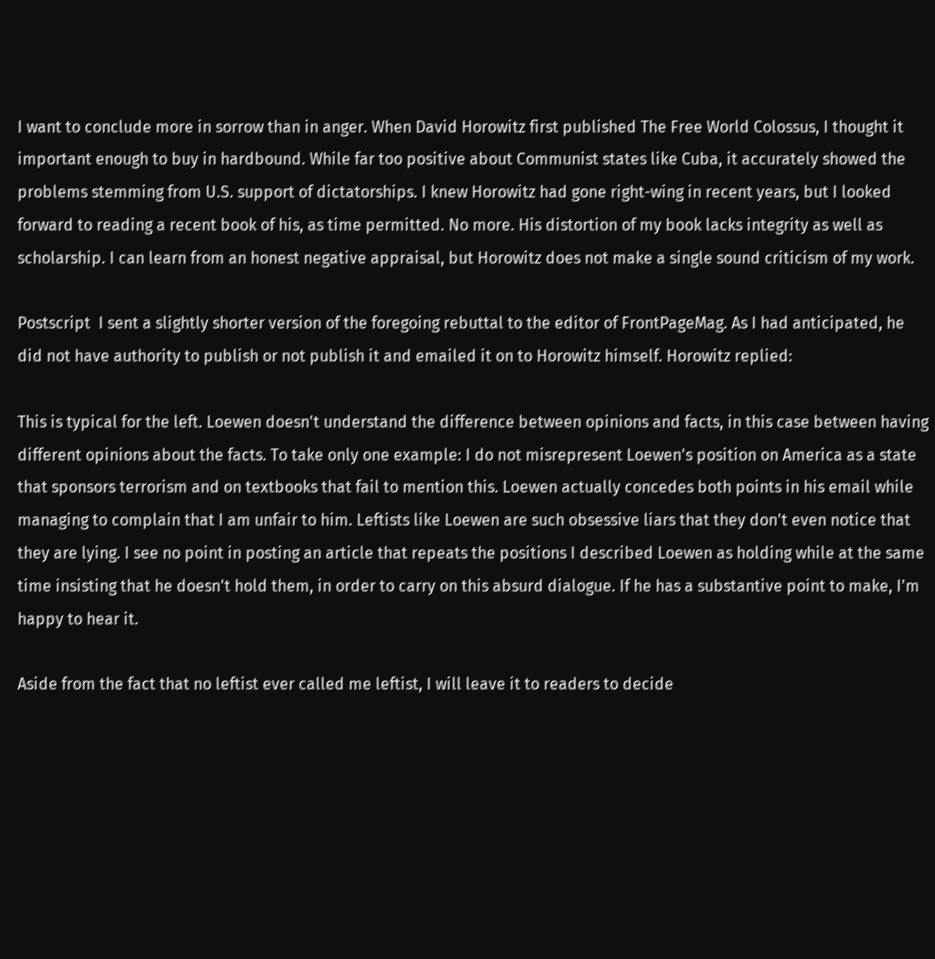I want to conclude more in sorrow than in anger. When David Horowitz first published The Free World Colossus, I thought it important enough to buy in hardbound. While far too positive about Communist states like Cuba, it accurately showed the problems stemming from U.S. support of dictatorships. I knew Horowitz had gone right-wing in recent years, but I looked forward to reading a recent book of his, as time permitted. No more. His distortion of my book lacks integrity as well as scholarship. I can learn from an honest negative appraisal, but Horowitz does not make a single sound criticism of my work.

Postscript  I sent a slightly shorter version of the foregoing rebuttal to the editor of FrontPageMag. As I had anticipated, he did not have authority to publish or not publish it and emailed it on to Horowitz himself. Horowitz replied:

This is typical for the left. Loewen doesn't understand the difference between opinions and facts, in this case between having different opinions about the facts. To take only one example: I do not misrepresent Loewen's position on America as a state that sponsors terrorism and on textbooks that fail to mention this. Loewen actually concedes both points in his email while managing to complain that I am unfair to him. Leftists like Loewen are such obsessive liars that they don't even notice that they are lying. I see no point in posting an article that repeats the positions I described Loewen as holding while at the same time insisting that he doesn't hold them, in order to carry on this absurd dialogue. If he has a substantive point to make, I'm happy to hear it.

Aside from the fact that no leftist ever called me leftist, I will leave it to readers to decide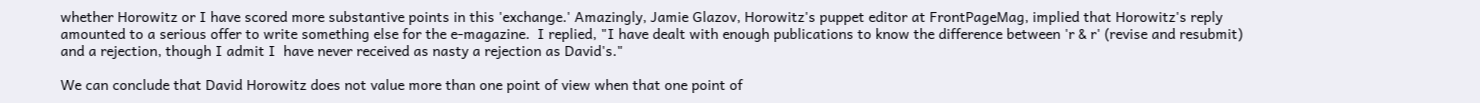whether Horowitz or I have scored more substantive points in this 'exchange.' Amazingly, Jamie Glazov, Horowitz's puppet editor at FrontPageMag, implied that Horowitz's reply amounted to a serious offer to write something else for the e-magazine.  I replied, "I have dealt with enough publications to know the difference between 'r & r' (revise and resubmit) and a rejection, though I admit I  have never received as nasty a rejection as David's."

We can conclude that David Horowitz does not value more than one point of view when that one point of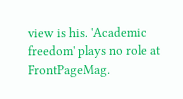view is his. 'Academic freedom' plays no role at FrontPageMag.